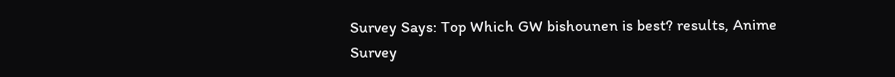Survey Says: Top Which GW bishounen is best? results, Anime Survey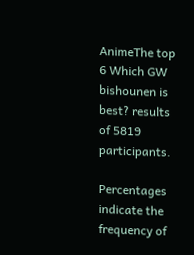AnimeThe top 6 Which GW bishounen is best? results of 5819 participants.

Percentages indicate the frequency of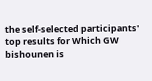the self-selected participants' top results for Which GW bishounen is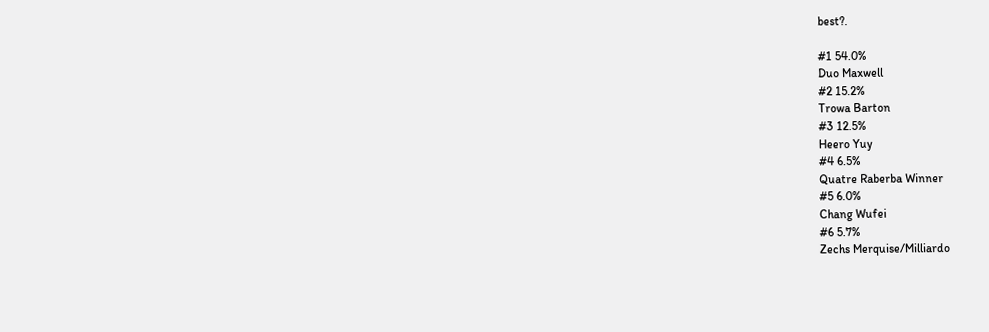best?.

#1 54.0%
Duo Maxwell
#2 15.2%
Trowa Barton
#3 12.5%
Heero Yuy
#4 6.5%
Quatre Raberba Winner
#5 6.0%
Chang Wufei
#6 5.7%
Zechs Merquise/Milliardo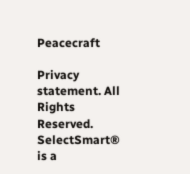Peacecraft

Privacy statement. All Rights Reserved. SelectSmart® is a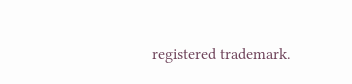registered trademark.